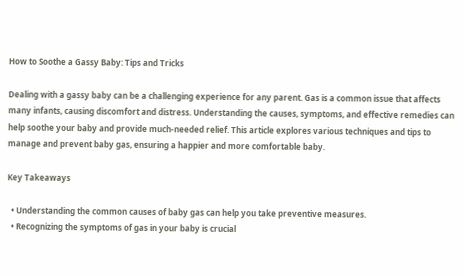How to Soothe a Gassy Baby: Tips and Tricks

Dealing with a gassy baby can be a challenging experience for any parent. Gas is a common issue that affects many infants, causing discomfort and distress. Understanding the causes, symptoms, and effective remedies can help soothe your baby and provide much-needed relief. This article explores various techniques and tips to manage and prevent baby gas, ensuring a happier and more comfortable baby.

Key Takeaways

  • Understanding the common causes of baby gas can help you take preventive measures.
  • Recognizing the symptoms of gas in your baby is crucial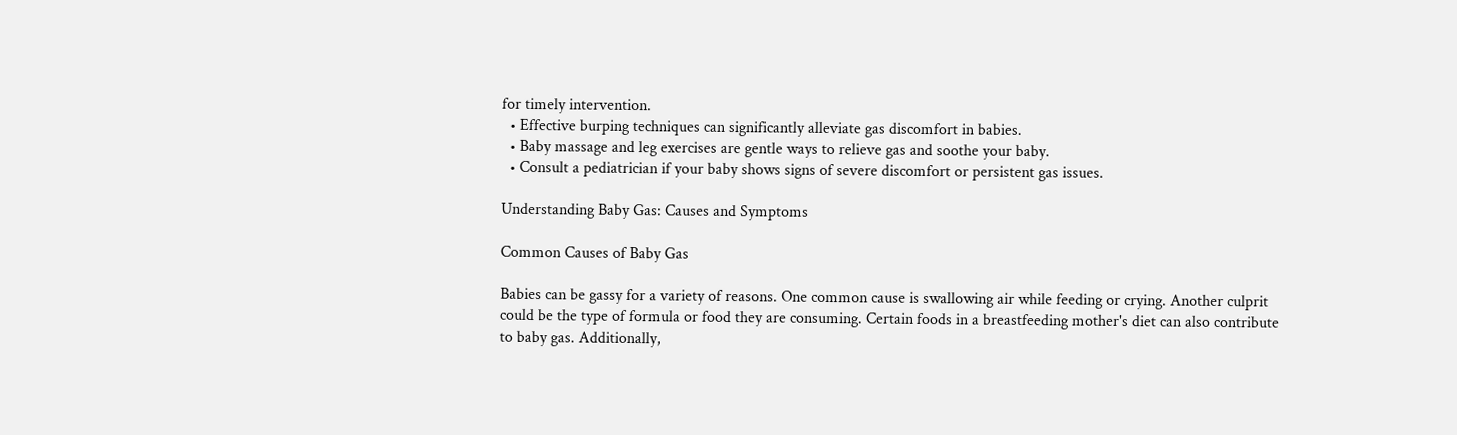for timely intervention.
  • Effective burping techniques can significantly alleviate gas discomfort in babies.
  • Baby massage and leg exercises are gentle ways to relieve gas and soothe your baby.
  • Consult a pediatrician if your baby shows signs of severe discomfort or persistent gas issues.

Understanding Baby Gas: Causes and Symptoms

Common Causes of Baby Gas

Babies can be gassy for a variety of reasons. One common cause is swallowing air while feeding or crying. Another culprit could be the type of formula or food they are consuming. Certain foods in a breastfeeding mother's diet can also contribute to baby gas. Additionally,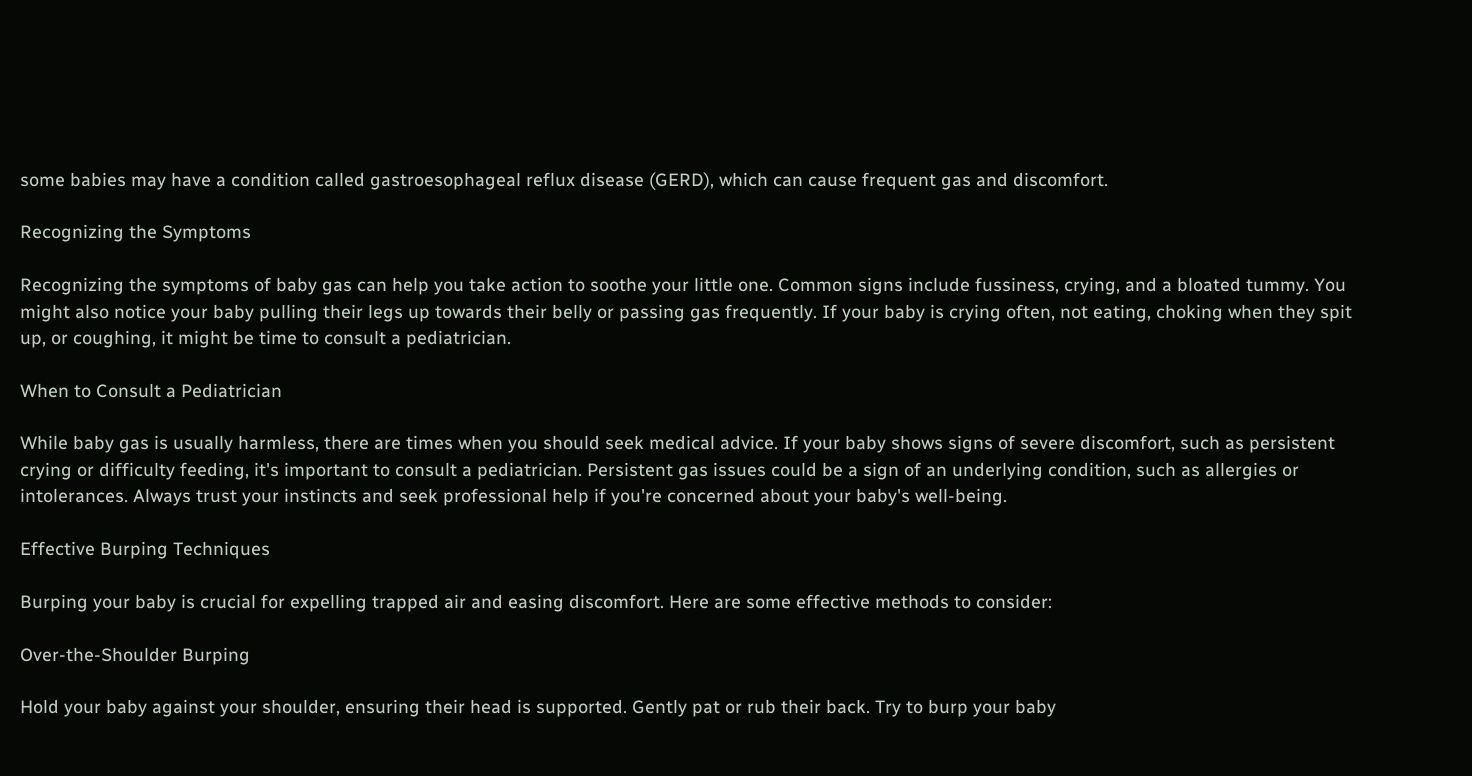some babies may have a condition called gastroesophageal reflux disease (GERD), which can cause frequent gas and discomfort.

Recognizing the Symptoms

Recognizing the symptoms of baby gas can help you take action to soothe your little one. Common signs include fussiness, crying, and a bloated tummy. You might also notice your baby pulling their legs up towards their belly or passing gas frequently. If your baby is crying often, not eating, choking when they spit up, or coughing, it might be time to consult a pediatrician.

When to Consult a Pediatrician

While baby gas is usually harmless, there are times when you should seek medical advice. If your baby shows signs of severe discomfort, such as persistent crying or difficulty feeding, it's important to consult a pediatrician. Persistent gas issues could be a sign of an underlying condition, such as allergies or intolerances. Always trust your instincts and seek professional help if you're concerned about your baby's well-being.

Effective Burping Techniques

Burping your baby is crucial for expelling trapped air and easing discomfort. Here are some effective methods to consider:

Over-the-Shoulder Burping

Hold your baby against your shoulder, ensuring their head is supported. Gently pat or rub their back. Try to burp your baby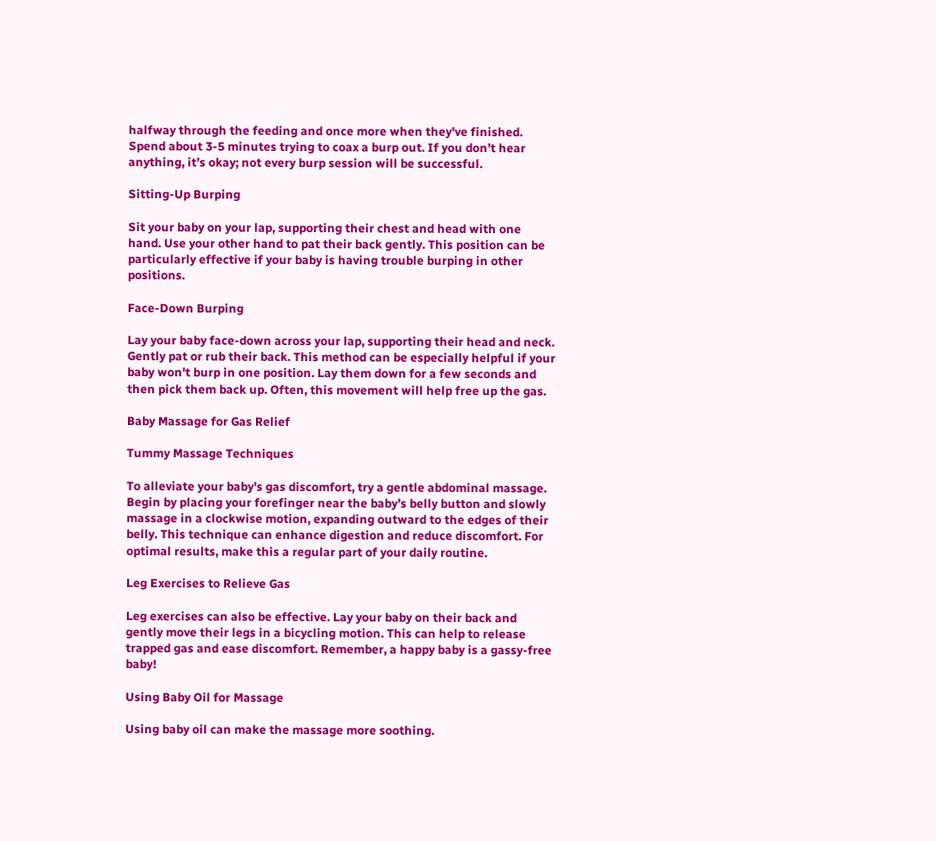halfway through the feeding and once more when they've finished. Spend about 3-5 minutes trying to coax a burp out. If you don’t hear anything, it’s okay; not every burp session will be successful.

Sitting-Up Burping

Sit your baby on your lap, supporting their chest and head with one hand. Use your other hand to pat their back gently. This position can be particularly effective if your baby is having trouble burping in other positions.

Face-Down Burping

Lay your baby face-down across your lap, supporting their head and neck. Gently pat or rub their back. This method can be especially helpful if your baby won't burp in one position. Lay them down for a few seconds and then pick them back up. Often, this movement will help free up the gas.

Baby Massage for Gas Relief

Tummy Massage Techniques

To alleviate your baby's gas discomfort, try a gentle abdominal massage. Begin by placing your forefinger near the baby’s belly button and slowly massage in a clockwise motion, expanding outward to the edges of their belly. This technique can enhance digestion and reduce discomfort. For optimal results, make this a regular part of your daily routine.

Leg Exercises to Relieve Gas

Leg exercises can also be effective. Lay your baby on their back and gently move their legs in a bicycling motion. This can help to release trapped gas and ease discomfort. Remember, a happy baby is a gassy-free baby!

Using Baby Oil for Massage

Using baby oil can make the massage more soothing.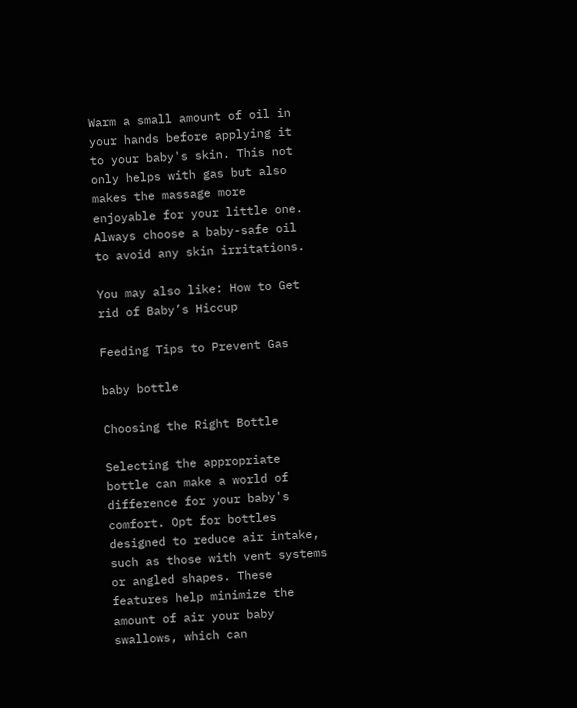Warm a small amount of oil in your hands before applying it to your baby's skin. This not only helps with gas but also makes the massage more enjoyable for your little one. Always choose a baby-safe oil to avoid any skin irritations.

You may also like: How to Get rid of Baby’s Hiccup

Feeding Tips to Prevent Gas

baby bottle

Choosing the Right Bottle

Selecting the appropriate bottle can make a world of difference for your baby's comfort. Opt for bottles designed to reduce air intake, such as those with vent systems or angled shapes. These features help minimize the amount of air your baby swallows, which can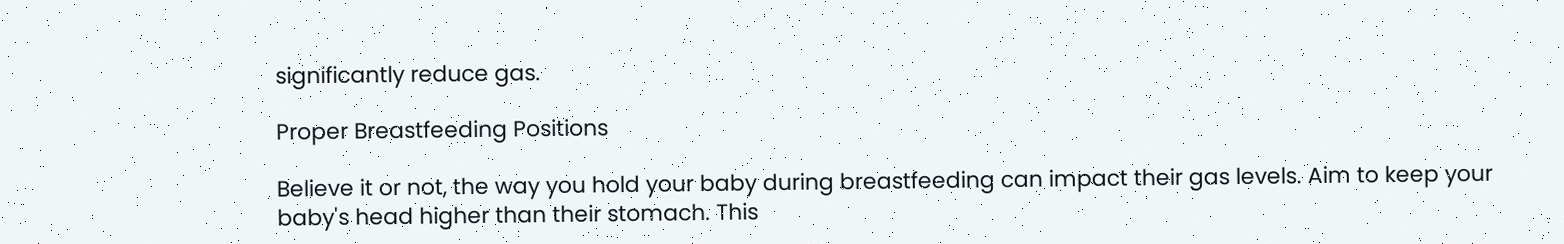significantly reduce gas.

Proper Breastfeeding Positions

Believe it or not, the way you hold your baby during breastfeeding can impact their gas levels. Aim to keep your baby's head higher than their stomach. This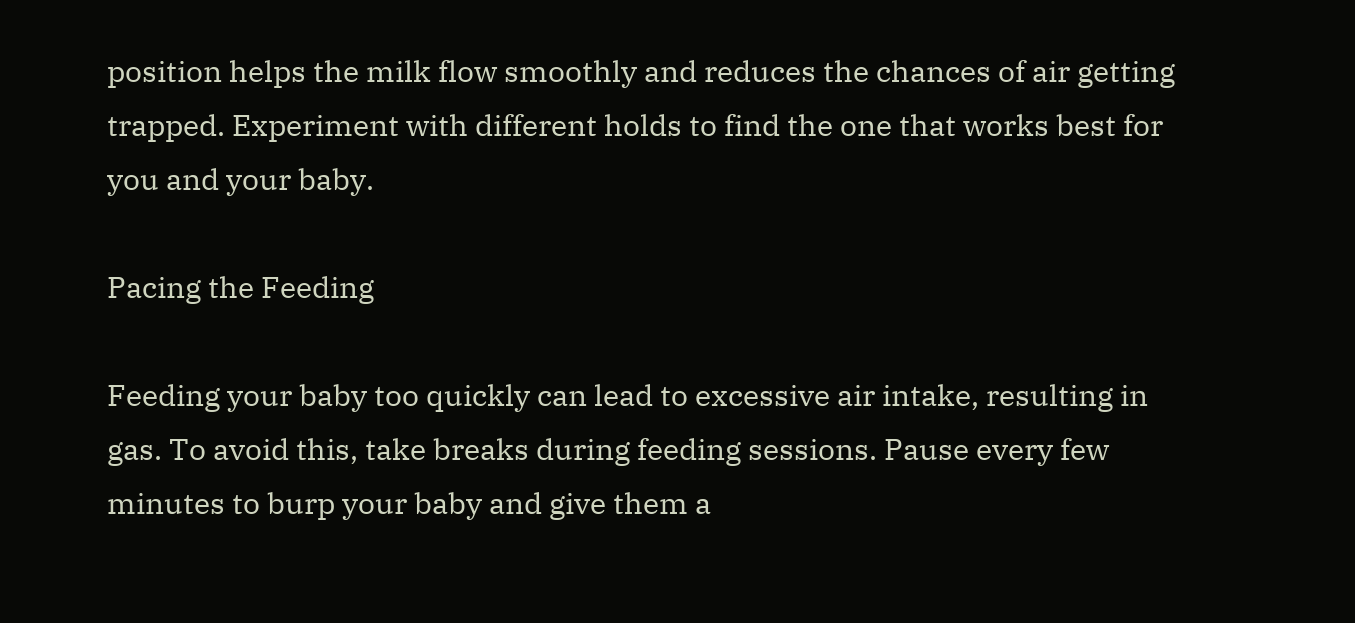position helps the milk flow smoothly and reduces the chances of air getting trapped. Experiment with different holds to find the one that works best for you and your baby.

Pacing the Feeding

Feeding your baby too quickly can lead to excessive air intake, resulting in gas. To avoid this, take breaks during feeding sessions. Pause every few minutes to burp your baby and give them a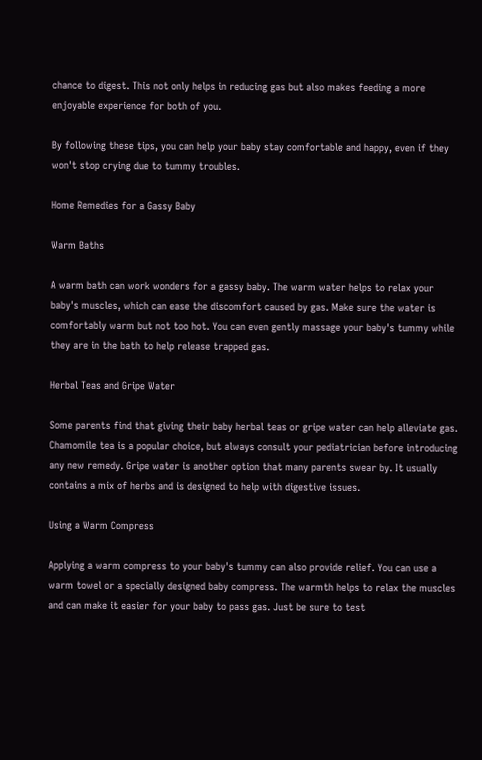chance to digest. This not only helps in reducing gas but also makes feeding a more enjoyable experience for both of you.

By following these tips, you can help your baby stay comfortable and happy, even if they won't stop crying due to tummy troubles.

Home Remedies for a Gassy Baby

Warm Baths

A warm bath can work wonders for a gassy baby. The warm water helps to relax your baby's muscles, which can ease the discomfort caused by gas. Make sure the water is comfortably warm but not too hot. You can even gently massage your baby's tummy while they are in the bath to help release trapped gas.

Herbal Teas and Gripe Water

Some parents find that giving their baby herbal teas or gripe water can help alleviate gas. Chamomile tea is a popular choice, but always consult your pediatrician before introducing any new remedy. Gripe water is another option that many parents swear by. It usually contains a mix of herbs and is designed to help with digestive issues.

Using a Warm Compress

Applying a warm compress to your baby's tummy can also provide relief. You can use a warm towel or a specially designed baby compress. The warmth helps to relax the muscles and can make it easier for your baby to pass gas. Just be sure to test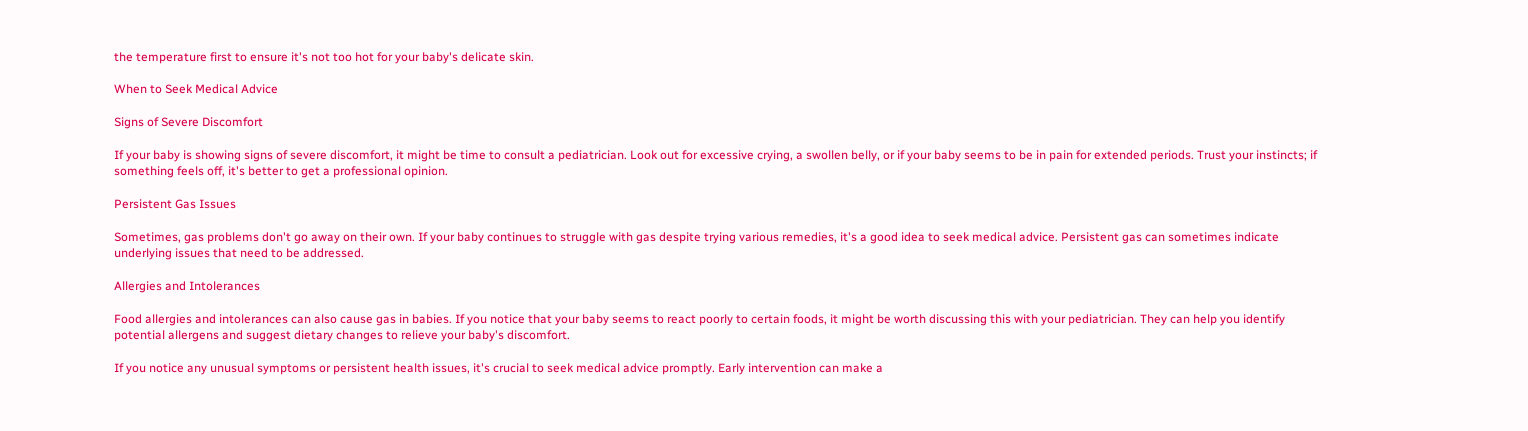the temperature first to ensure it's not too hot for your baby's delicate skin.

When to Seek Medical Advice

Signs of Severe Discomfort

If your baby is showing signs of severe discomfort, it might be time to consult a pediatrician. Look out for excessive crying, a swollen belly, or if your baby seems to be in pain for extended periods. Trust your instincts; if something feels off, it's better to get a professional opinion.

Persistent Gas Issues

Sometimes, gas problems don't go away on their own. If your baby continues to struggle with gas despite trying various remedies, it's a good idea to seek medical advice. Persistent gas can sometimes indicate underlying issues that need to be addressed.

Allergies and Intolerances

Food allergies and intolerances can also cause gas in babies. If you notice that your baby seems to react poorly to certain foods, it might be worth discussing this with your pediatrician. They can help you identify potential allergens and suggest dietary changes to relieve your baby's discomfort.

If you notice any unusual symptoms or persistent health issues, it's crucial to seek medical advice promptly. Early intervention can make a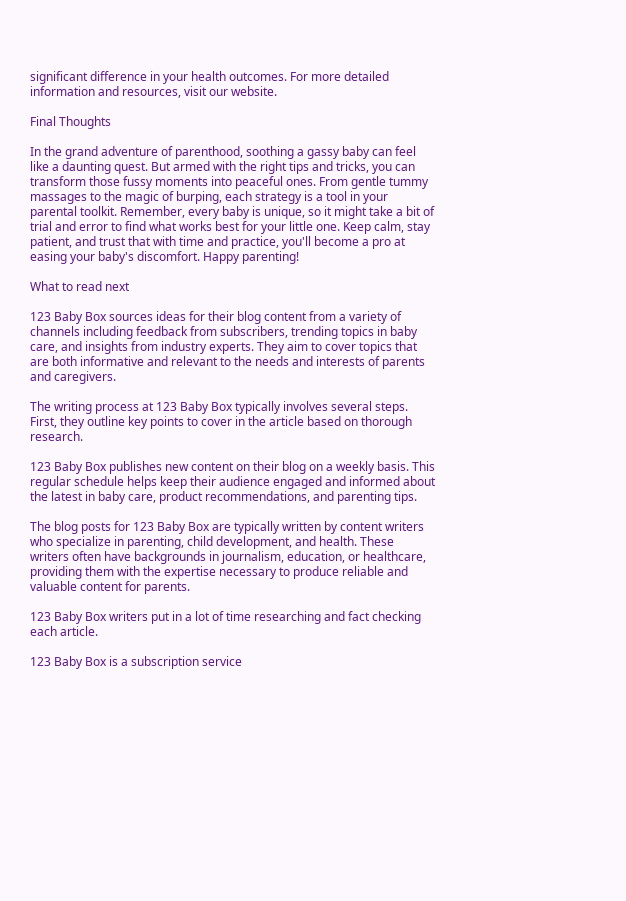significant difference in your health outcomes. For more detailed information and resources, visit our website.

Final Thoughts

In the grand adventure of parenthood, soothing a gassy baby can feel like a daunting quest. But armed with the right tips and tricks, you can transform those fussy moments into peaceful ones. From gentle tummy massages to the magic of burping, each strategy is a tool in your parental toolkit. Remember, every baby is unique, so it might take a bit of trial and error to find what works best for your little one. Keep calm, stay patient, and trust that with time and practice, you'll become a pro at easing your baby's discomfort. Happy parenting!

What to read next

123 Baby Box sources ideas for their blog content from a variety of channels including feedback from subscribers, trending topics in baby care, and insights from industry experts. They aim to cover topics that are both informative and relevant to the needs and interests of parents and caregivers.

The writing process at 123 Baby Box typically involves several steps. First, they outline key points to cover in the article based on thorough research.

123 Baby Box publishes new content on their blog on a weekly basis. This regular schedule helps keep their audience engaged and informed about the latest in baby care, product recommendations, and parenting tips.

The blog posts for 123 Baby Box are typically written by content writers who specialize in parenting, child development, and health. These writers often have backgrounds in journalism, education, or healthcare, providing them with the expertise necessary to produce reliable and valuable content for parents.

123 Baby Box writers put in a lot of time researching and fact checking each article.

123 Baby Box is a subscription service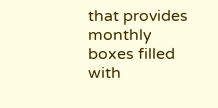that provides monthly boxes filled with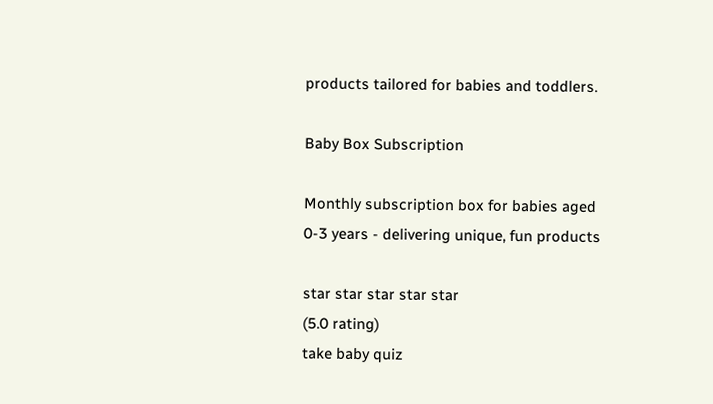products tailored for babies and toddlers.

Baby Box Subscription

Monthly subscription box for babies aged 0-3 years - delivering unique, fun products

star star star star star
(5.0 rating)
take baby quiz